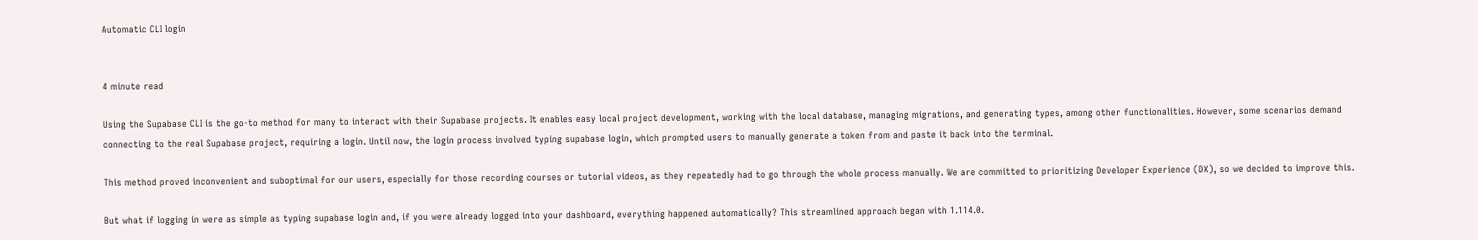Automatic CLI login


4 minute read

Using the Supabase CLI is the go-to method for many to interact with their Supabase projects. It enables easy local project development, working with the local database, managing migrations, and generating types, among other functionalities. However, some scenarios demand connecting to the real Supabase project, requiring a login. Until now, the login process involved typing supabase login, which prompted users to manually generate a token from and paste it back into the terminal.

This method proved inconvenient and suboptimal for our users, especially for those recording courses or tutorial videos, as they repeatedly had to go through the whole process manually. We are committed to prioritizing Developer Experience (DX), so we decided to improve this.

But what if logging in were as simple as typing supabase login and, if you were already logged into your dashboard, everything happened automatically? This streamlined approach began with 1.114.0.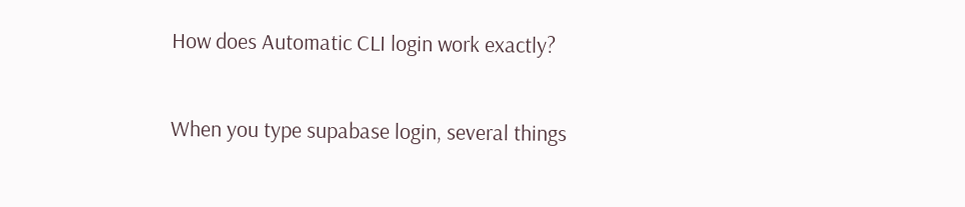How does Automatic CLI login work exactly?

When you type supabase login, several things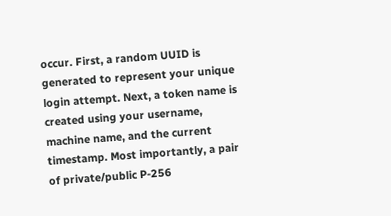occur. First, a random UUID is generated to represent your unique login attempt. Next, a token name is created using your username, machine name, and the current timestamp. Most importantly, a pair of private/public P-256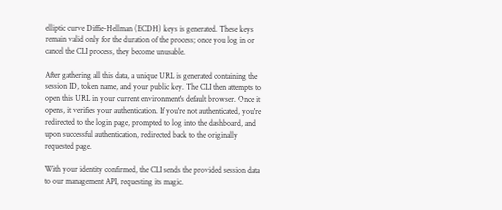elliptic curve Diffie-Hellman (ECDH) keys is generated. These keys remain valid only for the duration of the process; once you log in or cancel the CLI process, they become unusable.

After gathering all this data, a unique URL is generated containing the session ID, token name, and your public key. The CLI then attempts to open this URL in your current environment's default browser. Once it opens, it verifies your authentication. If you're not authenticated, you're redirected to the login page, prompted to log into the dashboard, and upon successful authentication, redirected back to the originally requested page.

With your identity confirmed, the CLI sends the provided session data to our management API, requesting its magic.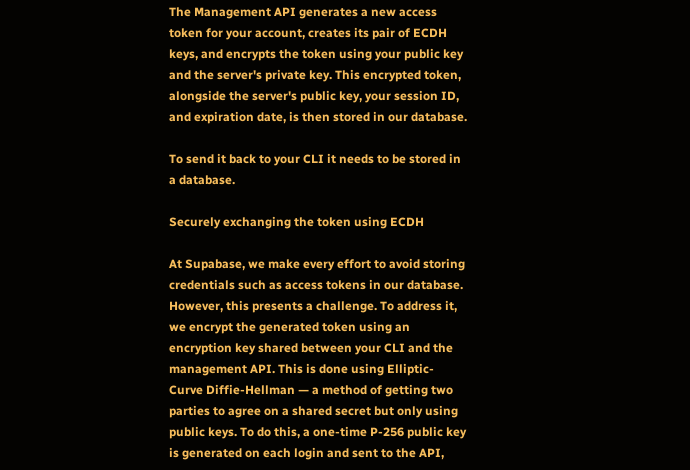The Management API generates a new access token for your account, creates its pair of ECDH keys, and encrypts the token using your public key and the server's private key. This encrypted token, alongside the server's public key, your session ID, and expiration date, is then stored in our database.

To send it back to your CLI it needs to be stored in a database.

Securely exchanging the token using ECDH

At Supabase, we make every effort to avoid storing credentials such as access tokens in our database. However, this presents a challenge. To address it, we encrypt the generated token using an encryption key shared between your CLI and the management API. This is done using Elliptic-Curve Diffie-Hellman — a method of getting two parties to agree on a shared secret but only using public keys. To do this, a one-time P-256 public key is generated on each login and sent to the API,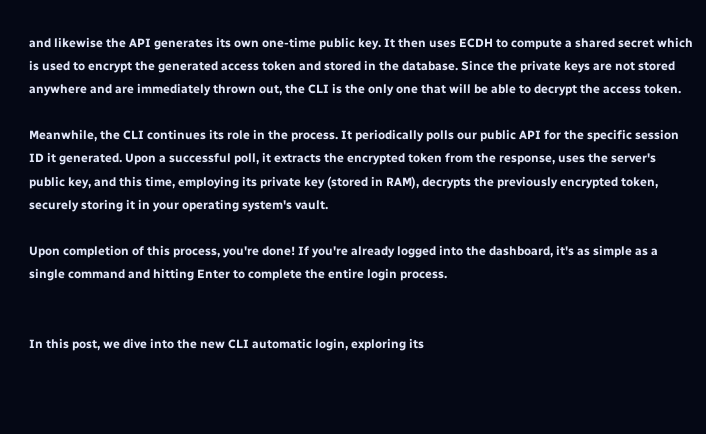and likewise the API generates its own one-time public key. It then uses ECDH to compute a shared secret which is used to encrypt the generated access token and stored in the database. Since the private keys are not stored anywhere and are immediately thrown out, the CLI is the only one that will be able to decrypt the access token.

Meanwhile, the CLI continues its role in the process. It periodically polls our public API for the specific session ID it generated. Upon a successful poll, it extracts the encrypted token from the response, uses the server's public key, and this time, employing its private key (stored in RAM), decrypts the previously encrypted token, securely storing it in your operating system's vault.

Upon completion of this process, you're done! If you're already logged into the dashboard, it's as simple as a single command and hitting Enter to complete the entire login process.


In this post, we dive into the new CLI automatic login, exploring its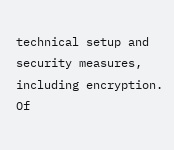technical setup and security measures, including encryption. Of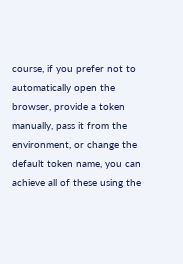course, if you prefer not to automatically open the browser, provide a token manually, pass it from the environment, or change the default token name, you can achieve all of these using the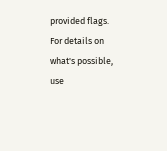provided flags. For details on what's possible, use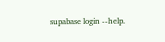supabase login --help.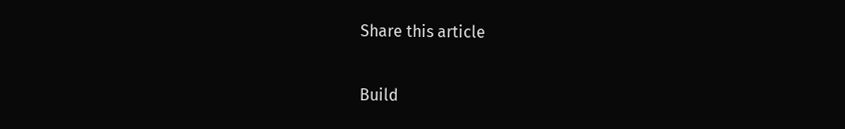Share this article

Build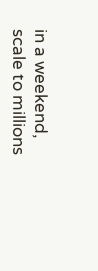in a weekend, scale to millions